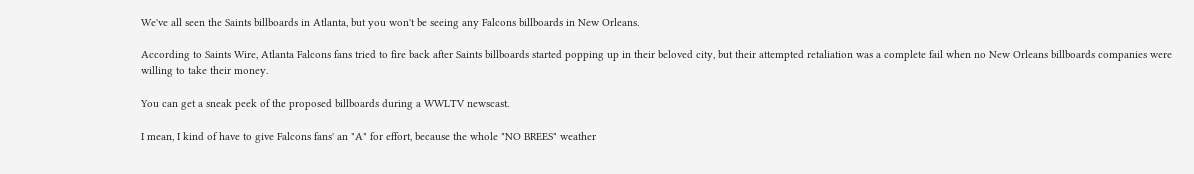We've all seen the Saints billboards in Atlanta, but you won't be seeing any Falcons billboards in New Orleans.

According to Saints Wire, Atlanta Falcons fans tried to fire back after Saints billboards started popping up in their beloved city, but their attempted retaliation was a complete fail when no New Orleans billboards companies were willing to take their money.

You can get a sneak peek of the proposed billboards during a WWLTV newscast.

I mean, I kind of have to give Falcons fans' an "A" for effort, because the whole "NO BREES" weather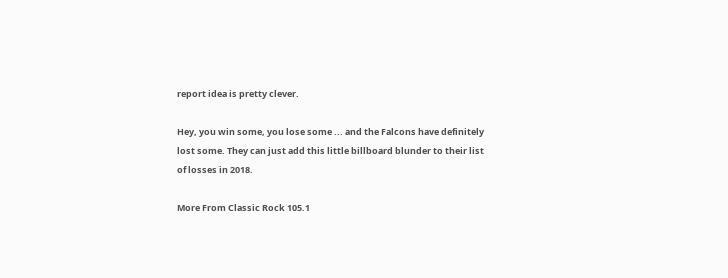report idea is pretty clever.

Hey, you win some, you lose some ... and the Falcons have definitely lost some. They can just add this little billboard blunder to their list of losses in 2018.

More From Classic Rock 105.1